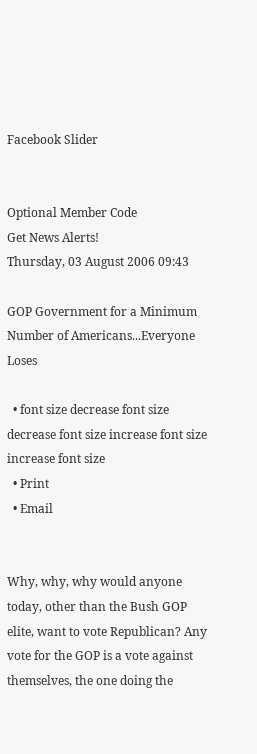Facebook Slider


Optional Member Code
Get News Alerts!
Thursday, 03 August 2006 09:43

GOP Government for a Minimum Number of Americans...Everyone Loses

  • font size decrease font size decrease font size increase font size increase font size
  • Print
  • Email


Why, why, why would anyone today, other than the Bush GOP elite, want to vote Republican? Any vote for the GOP is a vote against themselves, the one doing the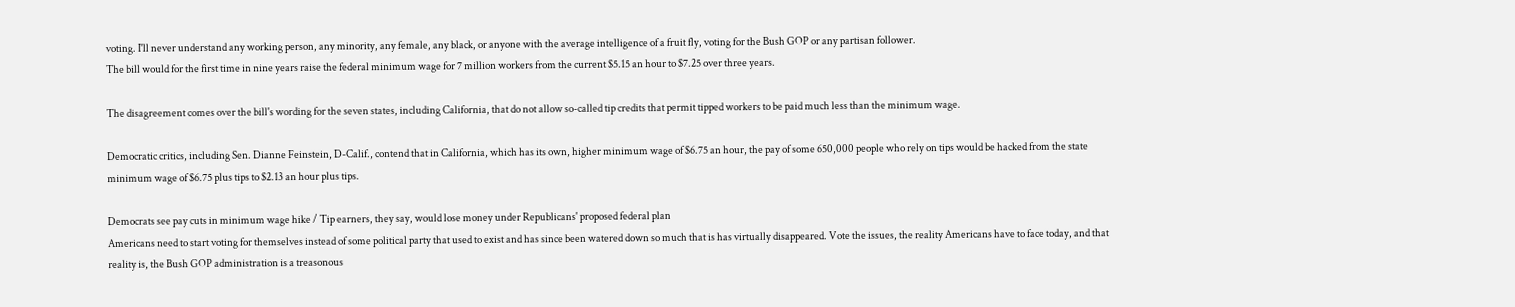voting. I'll never understand any working person, any minority, any female, any black, or anyone with the average intelligence of a fruit fly, voting for the Bush GOP or any partisan follower.
The bill would for the first time in nine years raise the federal minimum wage for 7 million workers from the current $5.15 an hour to $7.25 over three years.

The disagreement comes over the bill's wording for the seven states, including California, that do not allow so-called tip credits that permit tipped workers to be paid much less than the minimum wage.

Democratic critics, including Sen. Dianne Feinstein, D-Calif., contend that in California, which has its own, higher minimum wage of $6.75 an hour, the pay of some 650,000 people who rely on tips would be hacked from the state minimum wage of $6.75 plus tips to $2.13 an hour plus tips.

Democrats see pay cuts in minimum wage hike / Tip earners, they say, would lose money under Republicans' proposed federal plan
Americans need to start voting for themselves instead of some political party that used to exist and has since been watered down so much that is has virtually disappeared. Vote the issues, the reality Americans have to face today, and that reality is, the Bush GOP administration is a treasonous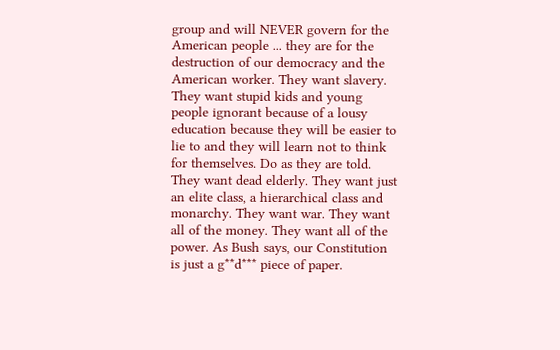group and will NEVER govern for the American people ... they are for the destruction of our democracy and the American worker. They want slavery. They want stupid kids and young people ignorant because of a lousy education because they will be easier to lie to and they will learn not to think for themselves. Do as they are told. They want dead elderly. They want just an elite class, a hierarchical class and monarchy. They want war. They want all of the money. They want all of the power. As Bush says, our Constitution is just a g**d*** piece of paper.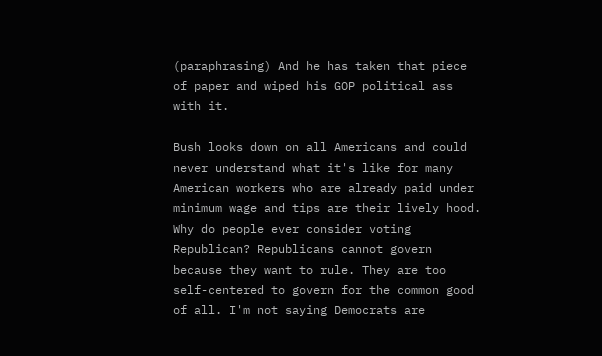(paraphrasing) And he has taken that piece of paper and wiped his GOP political ass with it.

Bush looks down on all Americans and could never understand what it's like for many American workers who are already paid under minimum wage and tips are their lively hood. Why do people ever consider voting Republican? Republicans cannot govern because they want to rule. They are too self-centered to govern for the common good of all. I'm not saying Democrats are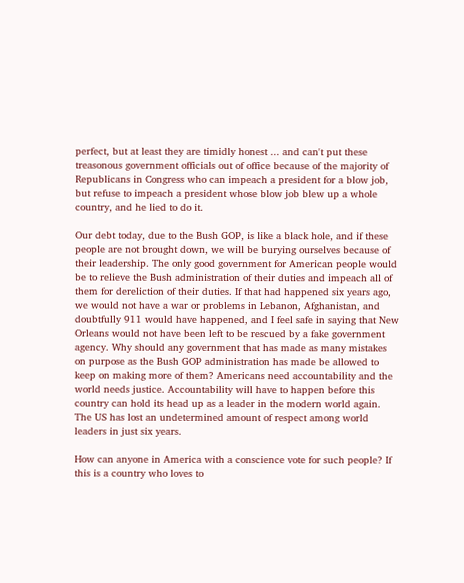perfect, but at least they are timidly honest ... and can't put these treasonous government officials out of office because of the majority of Republicans in Congress who can impeach a president for a blow job, but refuse to impeach a president whose blow job blew up a whole country, and he lied to do it.

Our debt today, due to the Bush GOP, is like a black hole, and if these people are not brought down, we will be burying ourselves because of their leadership. The only good government for American people would be to relieve the Bush administration of their duties and impeach all of them for dereliction of their duties. If that had happened six years ago, we would not have a war or problems in Lebanon, Afghanistan, and doubtfully 911 would have happened, and I feel safe in saying that New Orleans would not have been left to be rescued by a fake government agency. Why should any government that has made as many mistakes on purpose as the Bush GOP administration has made be allowed to keep on making more of them? Americans need accountability and the world needs justice. Accountability will have to happen before this country can hold its head up as a leader in the modern world again. The US has lost an undetermined amount of respect among world leaders in just six years.

How can anyone in America with a conscience vote for such people? If this is a country who loves to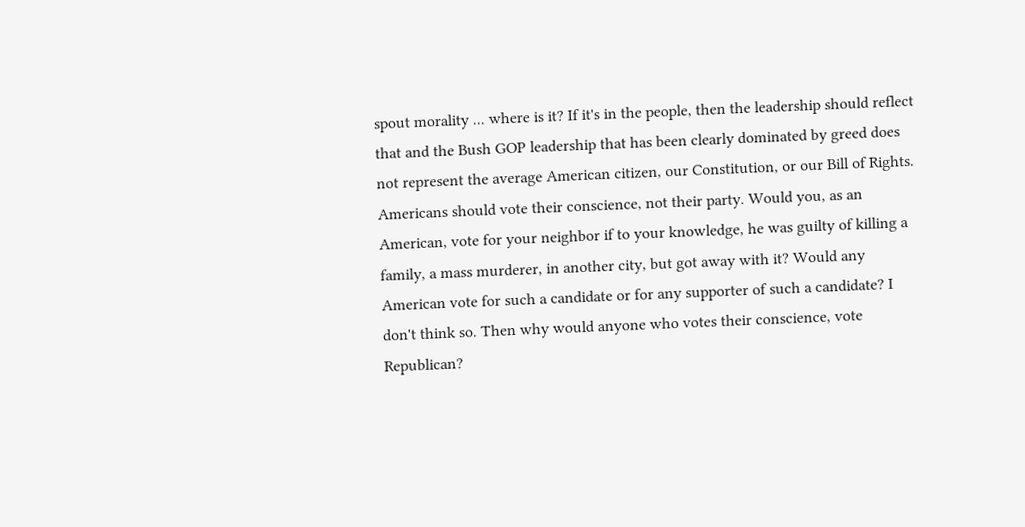spout morality ... where is it? If it's in the people, then the leadership should reflect that and the Bush GOP leadership that has been clearly dominated by greed does not represent the average American citizen, our Constitution, or our Bill of Rights. Americans should vote their conscience, not their party. Would you, as an American, vote for your neighbor if to your knowledge, he was guilty of killing a family, a mass murderer, in another city, but got away with it? Would any American vote for such a candidate or for any supporter of such a candidate? I don't think so. Then why would anyone who votes their conscience, vote Republican?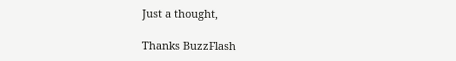Just a thought,

Thanks BuzzFlash